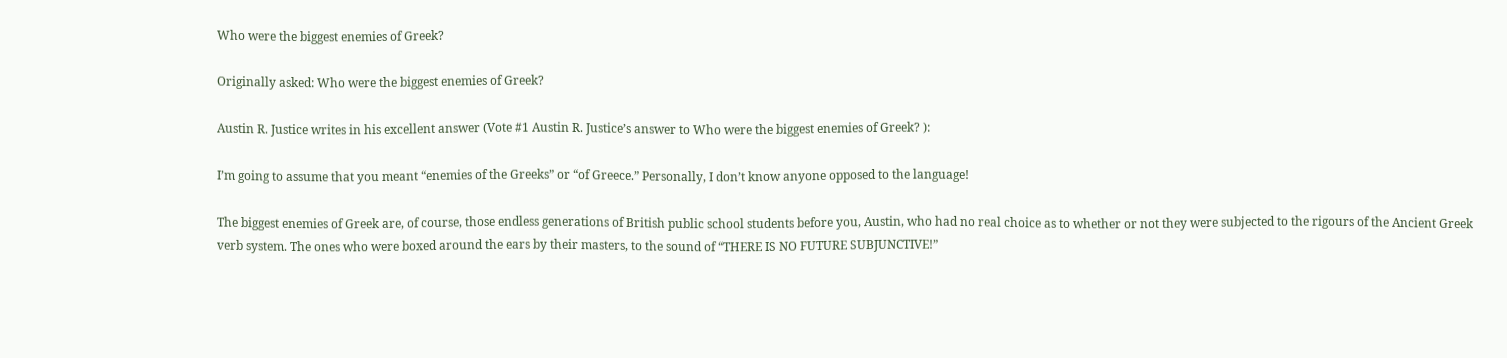Who were the biggest enemies of Greek?

Originally asked: Who were the biggest enemies of Greek?

Austin R. Justice writes in his excellent answer (Vote #1 Austin R. Justice’s answer to Who were the biggest enemies of Greek? ):

I’m going to assume that you meant “enemies of the Greeks” or “of Greece.” Personally, I don’t know anyone opposed to the language!

The biggest enemies of Greek are, of course, those endless generations of British public school students before you, Austin, who had no real choice as to whether or not they were subjected to the rigours of the Ancient Greek verb system. The ones who were boxed around the ears by their masters, to the sound of “THERE IS NO FUTURE SUBJUNCTIVE!”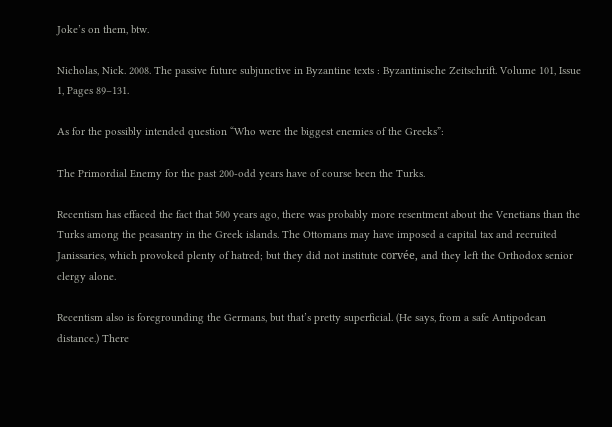Joke’s on them, btw.

Nicholas, Nick. 2008. The passive future subjunctive in Byzantine texts : Byzantinische Zeitschrift. Volume 101, Issue 1, Pages 89–131.

As for the possibly intended question “Who were the biggest enemies of the Greeks”:

The Primordial Enemy for the past 200-odd years have of course been the Turks.

Recentism has effaced the fact that 500 years ago, there was probably more resentment about the Venetians than the Turks among the peasantry in the Greek islands. The Ottomans may have imposed a capital tax and recruited Janissaries, which provoked plenty of hatred; but they did not institute corvée, and they left the Orthodox senior clergy alone.

Recentism also is foregrounding the Germans, but that’s pretty superficial. (He says, from a safe Antipodean distance.) There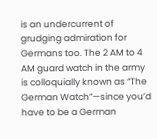is an undercurrent of grudging admiration for Germans too. The 2 AM to 4 AM guard watch in the army is colloquially known as “The German Watch”—since you’d have to be a German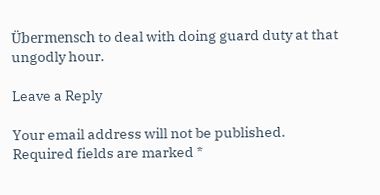Übermensch to deal with doing guard duty at that ungodly hour.

Leave a Reply

Your email address will not be published. Required fields are marked *